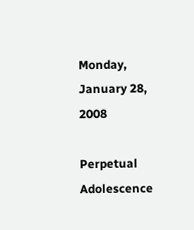Monday, January 28, 2008

Perpetual Adolescence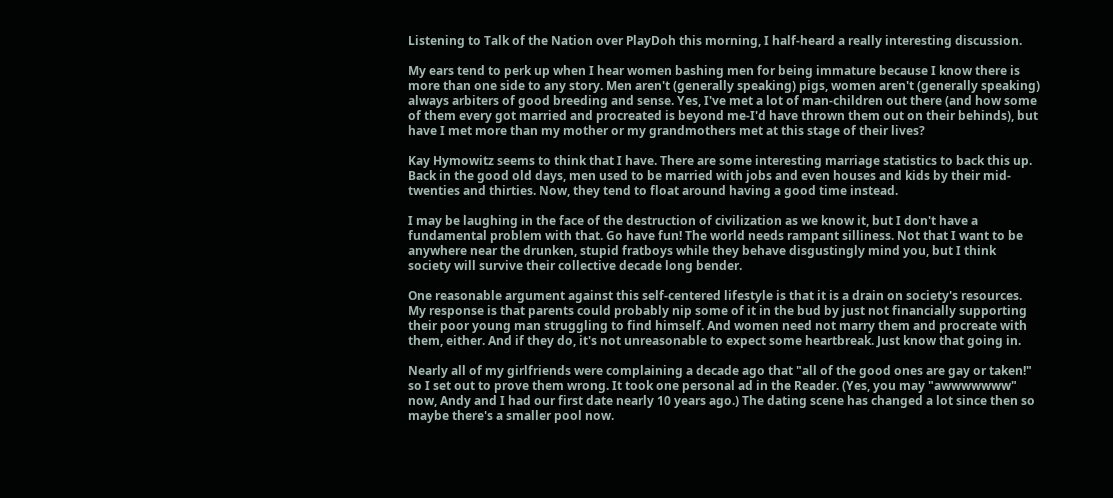Listening to Talk of the Nation over PlayDoh this morning, I half-heard a really interesting discussion.

My ears tend to perk up when I hear women bashing men for being immature because I know there is more than one side to any story. Men aren't (generally speaking) pigs, women aren't (generally speaking) always arbiters of good breeding and sense. Yes, I've met a lot of man-children out there (and how some of them every got married and procreated is beyond me-I'd have thrown them out on their behinds), but have I met more than my mother or my grandmothers met at this stage of their lives?

Kay Hymowitz seems to think that I have. There are some interesting marriage statistics to back this up. Back in the good old days, men used to be married with jobs and even houses and kids by their mid-twenties and thirties. Now, they tend to float around having a good time instead.

I may be laughing in the face of the destruction of civilization as we know it, but I don't have a fundamental problem with that. Go have fun! The world needs rampant silliness. Not that I want to be anywhere near the drunken, stupid fratboys while they behave disgustingly mind you, but I think society will survive their collective decade long bender.

One reasonable argument against this self-centered lifestyle is that it is a drain on society's resources. My response is that parents could probably nip some of it in the bud by just not financially supporting their poor young man struggling to find himself. And women need not marry them and procreate with them, either. And if they do, it's not unreasonable to expect some heartbreak. Just know that going in.

Nearly all of my girlfriends were complaining a decade ago that "all of the good ones are gay or taken!" so I set out to prove them wrong. It took one personal ad in the Reader. (Yes, you may "awwwwwww" now, Andy and I had our first date nearly 10 years ago.) The dating scene has changed a lot since then so maybe there's a smaller pool now.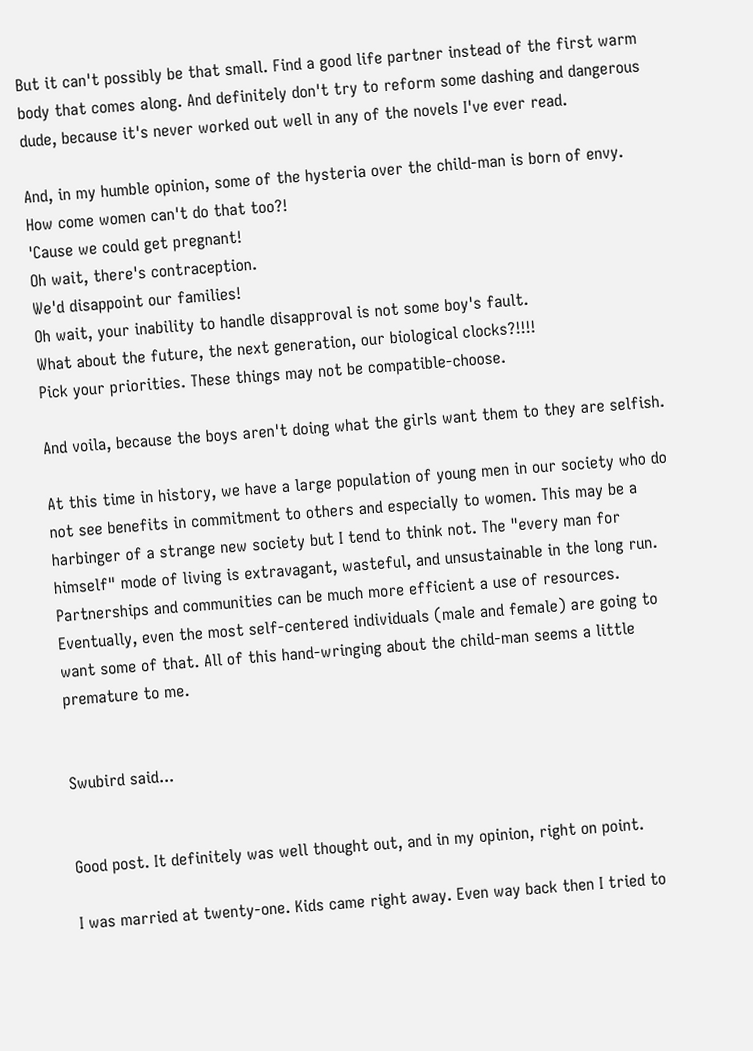But it can't possibly be that small. Find a good life partner instead of the first warm body that comes along. And definitely don't try to reform some dashing and dangerous dude, because it's never worked out well in any of the novels I've ever read.

And, in my humble opinion, some of the hysteria over the child-man is born of envy.
How come women can't do that too?!
'Cause we could get pregnant!
Oh wait, there's contraception.
We'd disappoint our families!
Oh wait, your inability to handle disapproval is not some boy's fault.
What about the future, the next generation, our biological clocks?!!!!
Pick your priorities. These things may not be compatible-choose.

And voila, because the boys aren't doing what the girls want them to they are selfish.

At this time in history, we have a large population of young men in our society who do not see benefits in commitment to others and especially to women. This may be a harbinger of a strange new society but I tend to think not. The "every man for himself" mode of living is extravagant, wasteful, and unsustainable in the long run. Partnerships and communities can be much more efficient a use of resources. Eventually, even the most self-centered individuals (male and female) are going to want some of that. All of this hand-wringing about the child-man seems a little premature to me.


Swubird said...


Good post. It definitely was well thought out, and in my opinion, right on point.

I was married at twenty-one. Kids came right away. Even way back then I tried to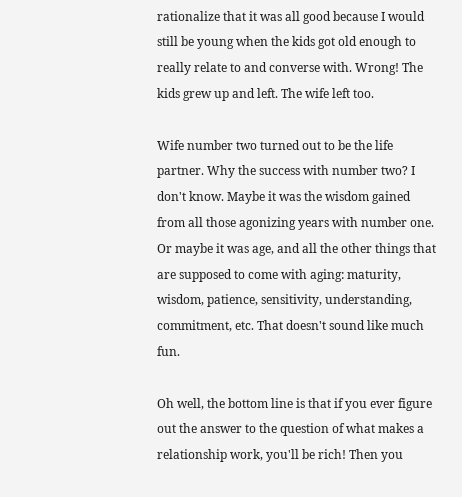rationalize that it was all good because I would still be young when the kids got old enough to really relate to and converse with. Wrong! The kids grew up and left. The wife left too.

Wife number two turned out to be the life partner. Why the success with number two? I don't know. Maybe it was the wisdom gained from all those agonizing years with number one. Or maybe it was age, and all the other things that are supposed to come with aging: maturity, wisdom, patience, sensitivity, understanding, commitment, etc. That doesn't sound like much fun.

Oh well, the bottom line is that if you ever figure out the answer to the question of what makes a relationship work, you'll be rich! Then you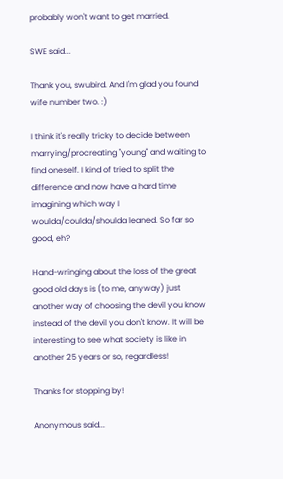probably won't want to get married.

SWE said...

Thank you, swubird. And I'm glad you found wife number two. :)

I think it's really tricky to decide between marrying/procreating "young" and waiting to find oneself. I kind of tried to split the difference and now have a hard time imagining which way I woulda/coulda/shoulda leaned. So far so good, eh?

Hand-wringing about the loss of the great good old days is (to me, anyway) just another way of choosing the devil you know instead of the devil you don't know. It will be interesting to see what society is like in another 25 years or so, regardless!

Thanks for stopping by!

Anonymous said...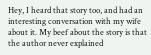Hey, I heard that story too, and had an interesting conversation with my wife about it. My beef about the story is that the author never explained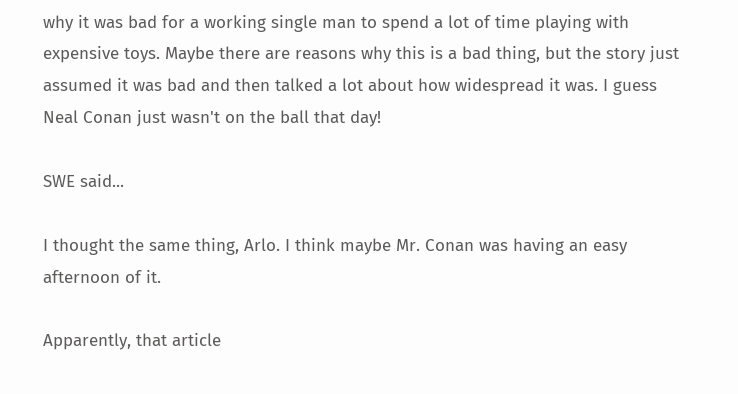why it was bad for a working single man to spend a lot of time playing with expensive toys. Maybe there are reasons why this is a bad thing, but the story just assumed it was bad and then talked a lot about how widespread it was. I guess Neal Conan just wasn't on the ball that day!

SWE said...

I thought the same thing, Arlo. I think maybe Mr. Conan was having an easy afternoon of it.

Apparently, that article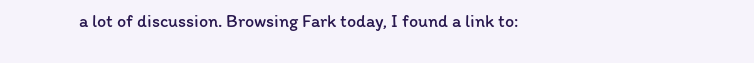a lot of discussion. Browsing Fark today, I found a link to: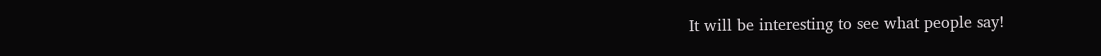It will be interesting to see what people say!